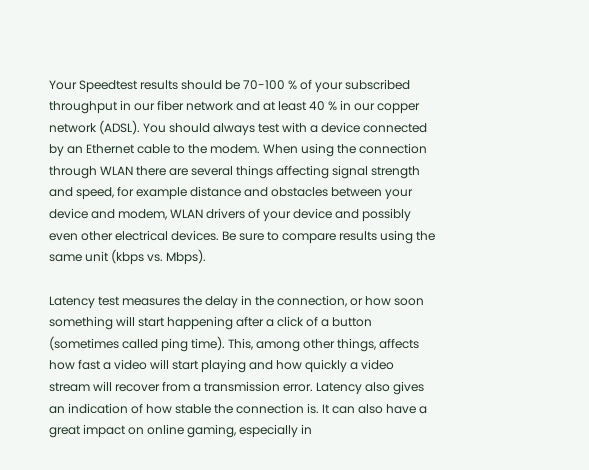Your Speedtest results should be 70-100 % of your subscribed throughput in our fiber network and at least 40 % in our copper network (ADSL). You should always test with a device connected by an Ethernet cable to the modem. When using the connection through WLAN there are several things affecting signal strength and speed, for example distance and obstacles between your device and modem, WLAN drivers of your device and possibly even other electrical devices. Be sure to compare results using the same unit (kbps vs. Mbps).

Latency test measures the delay in the connection, or how soon something will start happening after a click of a button (sometimes called ping time). This, among other things, affects how fast a video will start playing and how quickly a video stream will recover from a transmission error. Latency also gives an indication of how stable the connection is. It can also have a great impact on online gaming, especially in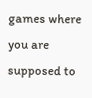games where you are supposed to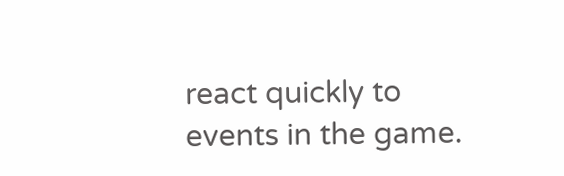react quickly to events in the game.